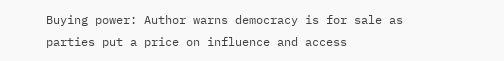Buying power: Author warns democracy is for sale as parties put a price on influence and access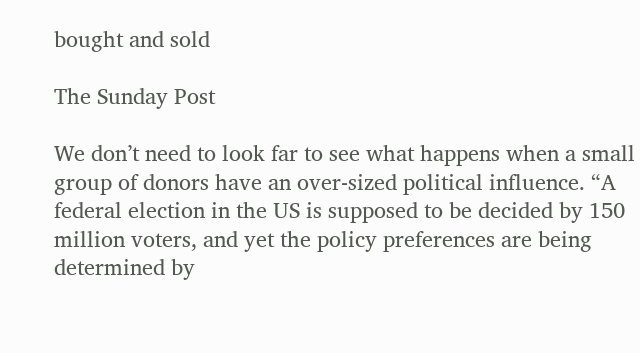bought and sold

The Sunday Post

We don’t need to look far to see what happens when a small group of donors have an over-sized political influence. “A federal election in the US is supposed to be decided by 150 million voters, and yet the policy preferences are being determined by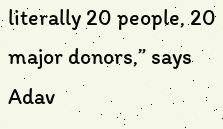literally 20 people, 20 major donors,” says Adav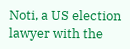Noti, a US election lawyer with the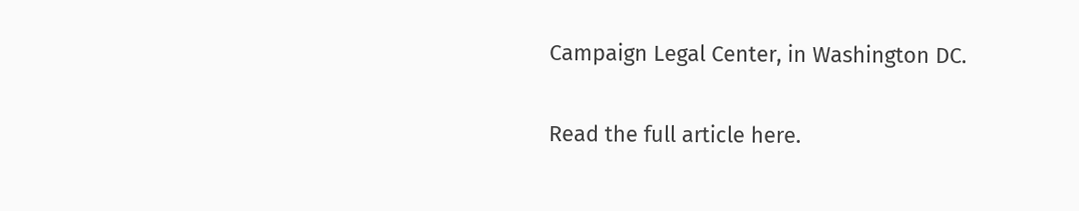Campaign Legal Center, in Washington DC.

Read the full article here.